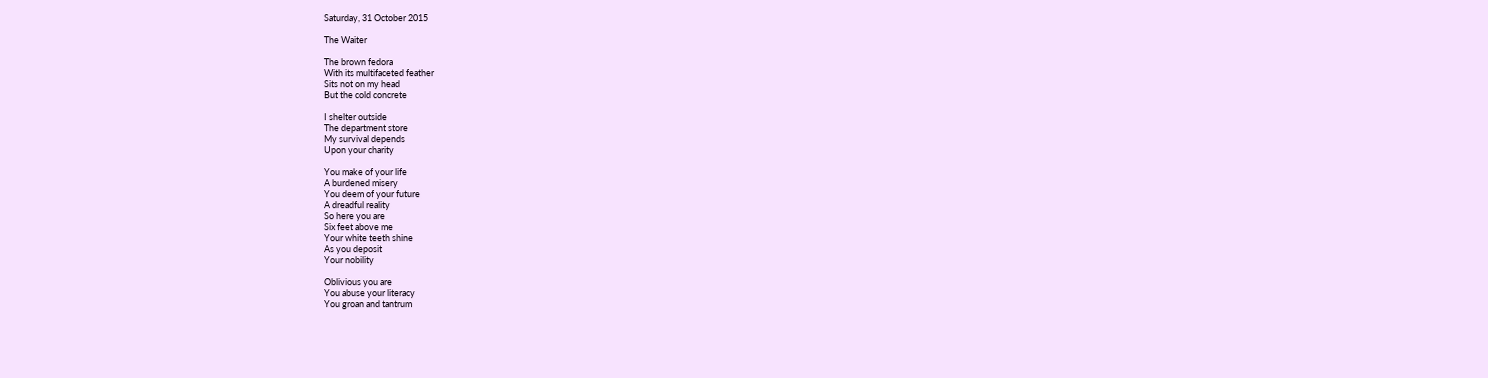Saturday, 31 October 2015

The Waiter

The brown fedora
With its multifaceted feather
Sits not on my head
But the cold concrete

I shelter outside
The department store
My survival depends
Upon your charity

You make of your life
A burdened misery
You deem of your future
A dreadful reality
So here you are
Six feet above me
Your white teeth shine
As you deposit
Your nobility

Oblivious you are
You abuse your literacy
You groan and tantrum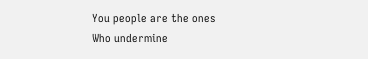You people are the ones
Who undermine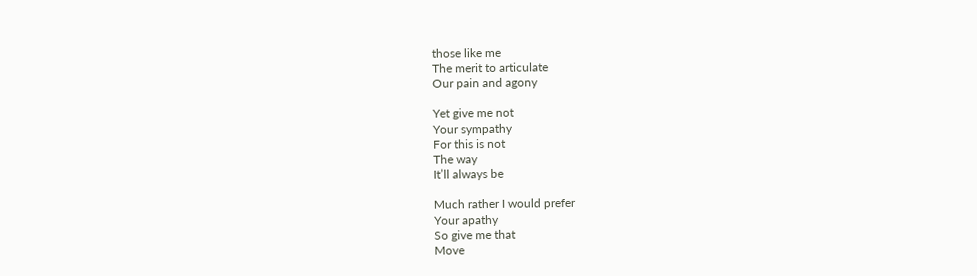those like me
The merit to articulate
Our pain and agony

Yet give me not
Your sympathy
For this is not
The way
It’ll always be

Much rather I would prefer
Your apathy
So give me that
Move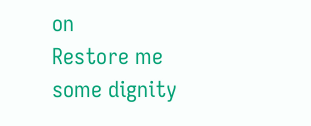on
Restore me some dignity